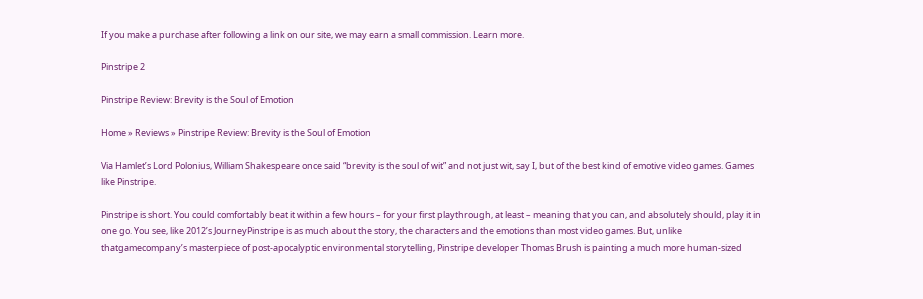If you make a purchase after following a link on our site, we may earn a small commission. Learn more.

Pinstripe 2

Pinstripe Review: Brevity is the Soul of Emotion

Home » Reviews » Pinstripe Review: Brevity is the Soul of Emotion

Via Hamlet’s Lord Polonius, William Shakespeare once said “brevity is the soul of wit” and not just wit, say I, but of the best kind of emotive video games. Games like Pinstripe.

Pinstripe is short. You could comfortably beat it within a few hours – for your first playthrough, at least – meaning that you can, and absolutely should, play it in one go. You see, like 2012’s JourneyPinstripe is as much about the story, the characters and the emotions than most video games. But, unlike thatgamecompany’s masterpiece of post-apocalyptic environmental storytelling, Pinstripe developer Thomas Brush is painting a much more human-sized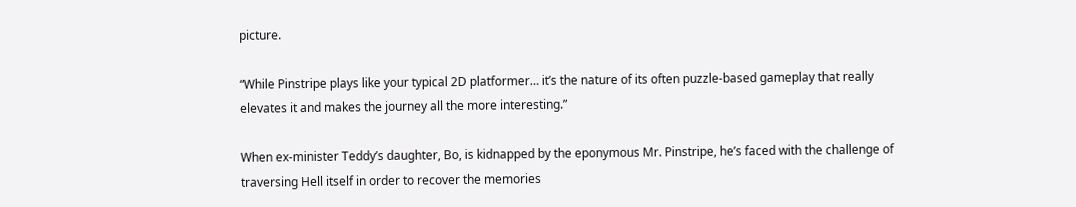picture.

“While Pinstripe plays like your typical 2D platformer… it’s the nature of its often puzzle-based gameplay that really elevates it and makes the journey all the more interesting.”

When ex-minister Teddy’s daughter, Bo, is kidnapped by the eponymous Mr. Pinstripe, he’s faced with the challenge of traversing Hell itself in order to recover the memories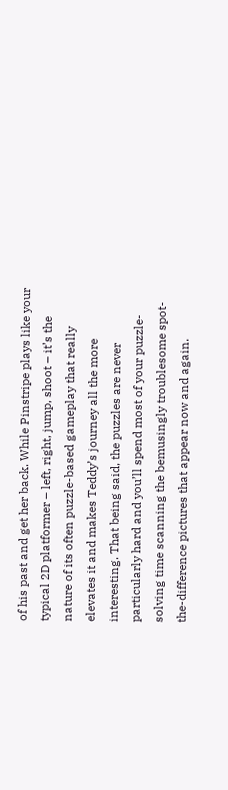of his past and get her back. While Pinstripe plays like your typical 2D platformer – left, right, jump, shoot – it’s the nature of its often puzzle-based gameplay that really elevates it and makes Teddy’s journey all the more interesting. That being said, the puzzles are never particularly hard and you’ll spend most of your puzzle-solving time scanning the bemusingly troublesome spot-the-difference pictures that appear now and again.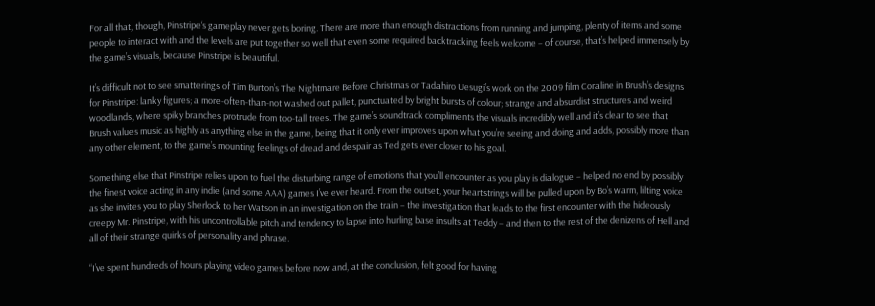For all that, though, Pinstripe‘s gameplay never gets boring. There are more than enough distractions from running and jumping, plenty of items and some people to interact with and the levels are put together so well that even some required backtracking feels welcome – of course, that’s helped immensely by the game’s visuals, because Pinstripe is beautiful.

It’s difficult not to see smatterings of Tim Burton’s The Nightmare Before Christmas or Tadahiro Uesugi’s work on the 2009 film Coraline in Brush’s designs for Pinstripe: lanky figures; a more-often-than-not washed out pallet, punctuated by bright bursts of colour; strange and absurdist structures and weird woodlands, where spiky branches protrude from too-tall trees. The game’s soundtrack compliments the visuals incredibly well and it’s clear to see that Brush values music as highly as anything else in the game, being that it only ever improves upon what you’re seeing and doing and adds, possibly more than any other element, to the game’s mounting feelings of dread and despair as Ted gets ever closer to his goal.

Something else that Pinstripe relies upon to fuel the disturbing range of emotions that you’ll encounter as you play is dialogue – helped no end by possibly the finest voice acting in any indie (and some AAA) games I’ve ever heard. From the outset, your heartstrings will be pulled upon by Bo’s warm, lilting voice as she invites you to play Sherlock to her Watson in an investigation on the train – the investigation that leads to the first encounter with the hideously creepy Mr. Pinstripe, with his uncontrollable pitch and tendency to lapse into hurling base insults at Teddy – and then to the rest of the denizens of Hell and all of their strange quirks of personality and phrase.

“I’ve spent hundreds of hours playing video games before now and, at the conclusion, felt good for having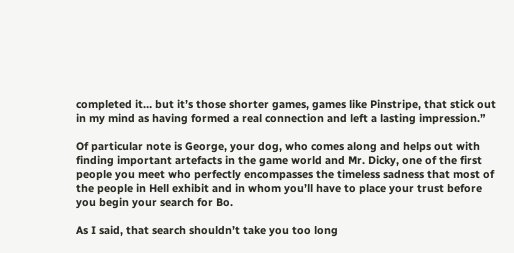completed it… but it’s those shorter games, games like Pinstripe, that stick out in my mind as having formed a real connection and left a lasting impression.”

Of particular note is George, your dog, who comes along and helps out with finding important artefacts in the game world and Mr. Dicky, one of the first people you meet who perfectly encompasses the timeless sadness that most of the people in Hell exhibit and in whom you’ll have to place your trust before you begin your search for Bo.

As I said, that search shouldn’t take you too long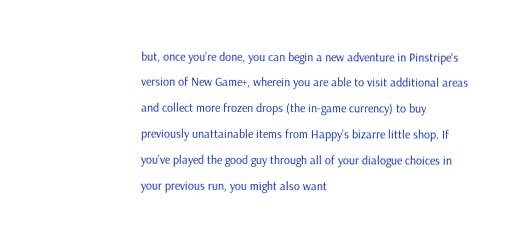but, once you’re done, you can begin a new adventure in Pinstripe‘s version of New Game+, wherein you are able to visit additional areas and collect more frozen drops (the in-game currency) to buy previously unattainable items from Happy’s bizarre little shop. If you’ve played the good guy through all of your dialogue choices in your previous run, you might also want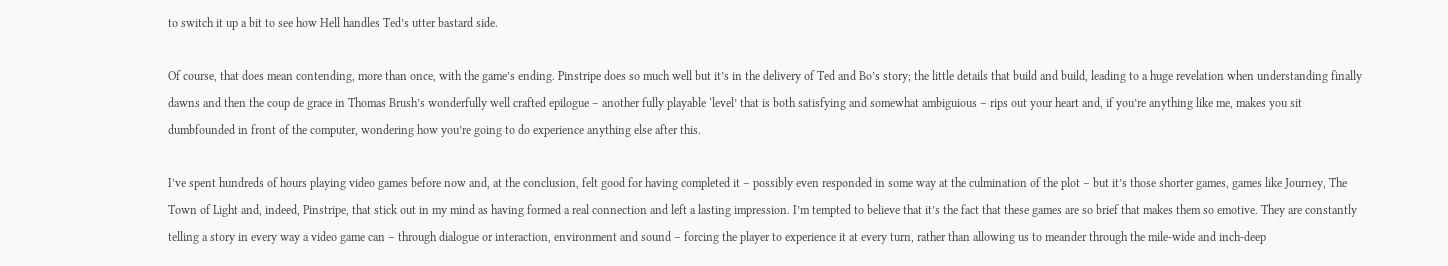to switch it up a bit to see how Hell handles Ted’s utter bastard side.

Of course, that does mean contending, more than once, with the game’s ending. Pinstripe does so much well but it’s in the delivery of Ted and Bo’s story; the little details that build and build, leading to a huge revelation when understanding finally dawns and then the coup de grace in Thomas Brush’s wonderfully well crafted epilogue – another fully playable ‘level’ that is both satisfying and somewhat ambiguious – rips out your heart and, if you’re anything like me, makes you sit dumbfounded in front of the computer, wondering how you’re going to do experience anything else after this.

I’ve spent hundreds of hours playing video games before now and, at the conclusion, felt good for having completed it – possibly even responded in some way at the culmination of the plot – but it’s those shorter games, games like Journey, The Town of Light and, indeed, Pinstripe, that stick out in my mind as having formed a real connection and left a lasting impression. I’m tempted to believe that it’s the fact that these games are so brief that makes them so emotive. They are constantly telling a story in every way a video game can – through dialogue or interaction, environment and sound – forcing the player to experience it at every turn, rather than allowing us to meander through the mile-wide and inch-deep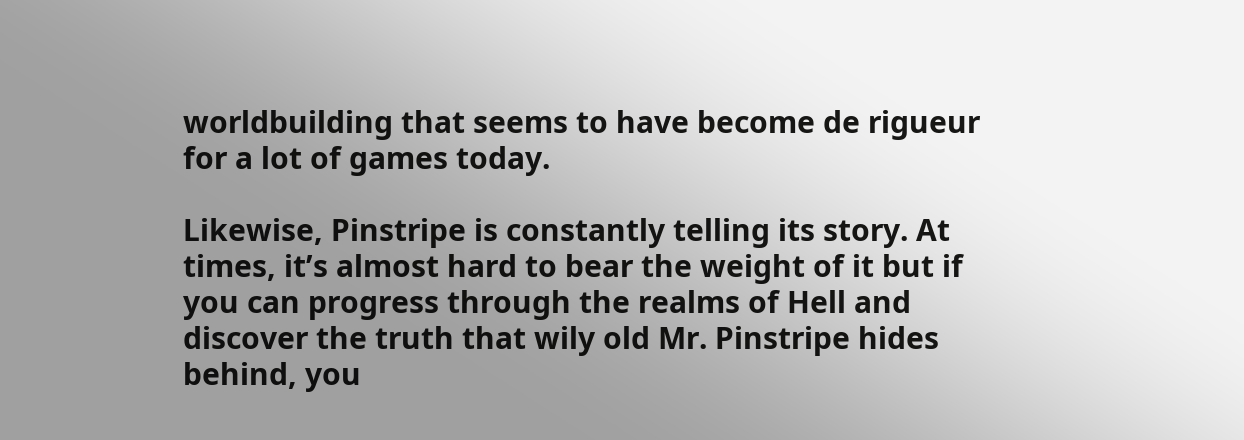worldbuilding that seems to have become de rigueur for a lot of games today.

Likewise, Pinstripe is constantly telling its story. At times, it’s almost hard to bear the weight of it but if you can progress through the realms of Hell and discover the truth that wily old Mr. Pinstripe hides behind, you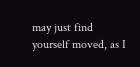may just find yourself moved, as I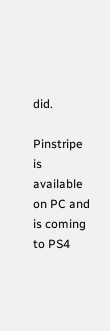did.

Pinstripe is available on PC and is coming to PS4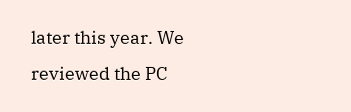later this year. We reviewed the PC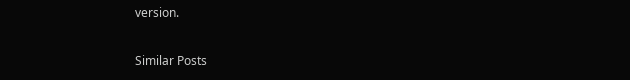version.

Similar Posts